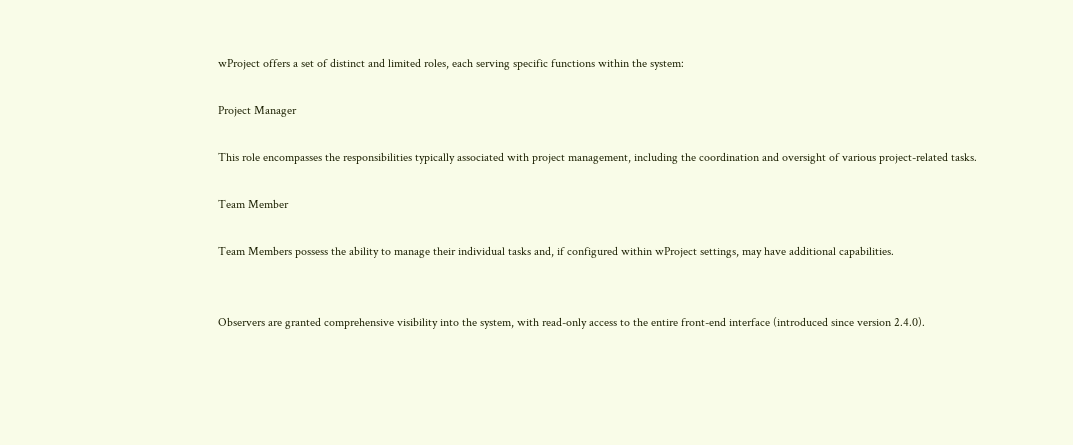wProject offers a set of distinct and limited roles, each serving specific functions within the system:

Project Manager

This role encompasses the responsibilities typically associated with project management, including the coordination and oversight of various project-related tasks.

Team Member

Team Members possess the ability to manage their individual tasks and, if configured within wProject settings, may have additional capabilities.


Observers are granted comprehensive visibility into the system, with read-only access to the entire front-end interface (introduced since version 2.4.0).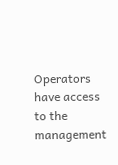Operators have access to the management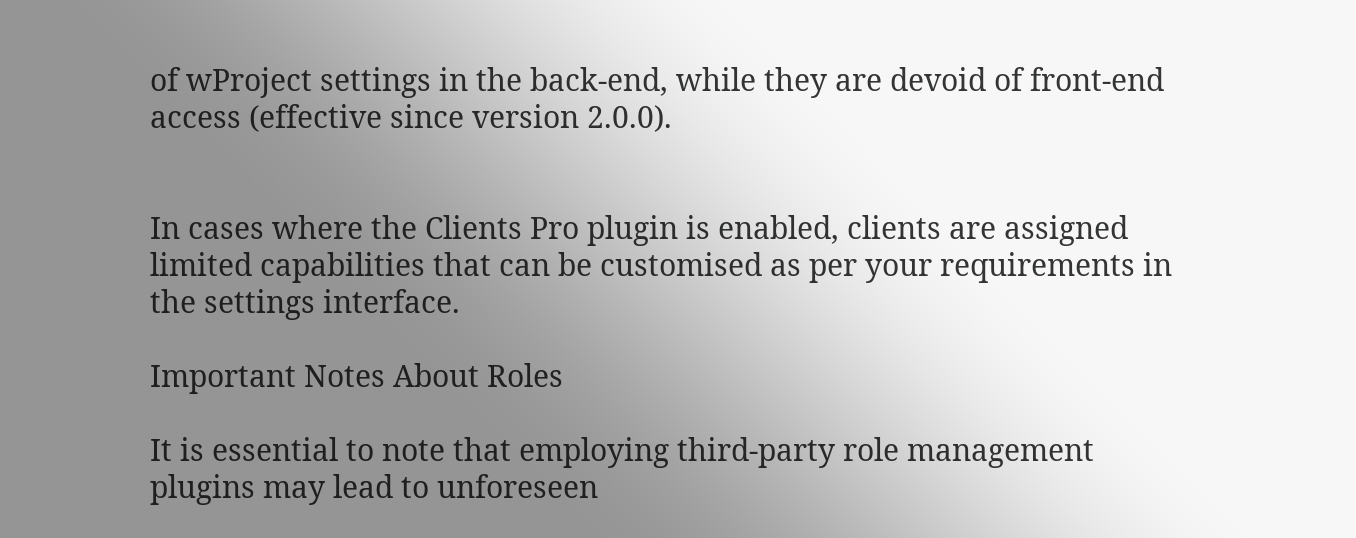of wProject settings in the back-end, while they are devoid of front-end access (effective since version 2.0.0).


In cases where the Clients Pro plugin is enabled, clients are assigned limited capabilities that can be customised as per your requirements in the settings interface.

Important Notes About Roles

It is essential to note that employing third-party role management plugins may lead to unforeseen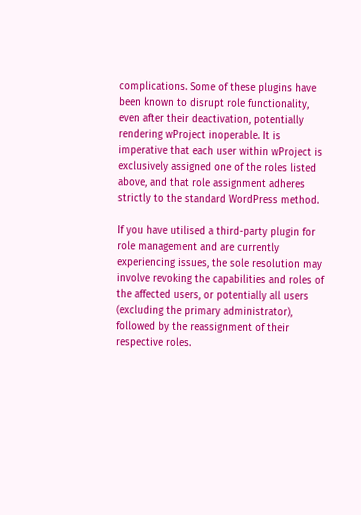complications. Some of these plugins have been known to disrupt role functionality, even after their deactivation, potentially rendering wProject inoperable. It is imperative that each user within wProject is exclusively assigned one of the roles listed above, and that role assignment adheres strictly to the standard WordPress method.

If you have utilised a third-party plugin for role management and are currently experiencing issues, the sole resolution may involve revoking the capabilities and roles of the affected users, or potentially all users (excluding the primary administrator), followed by the reassignment of their respective roles.